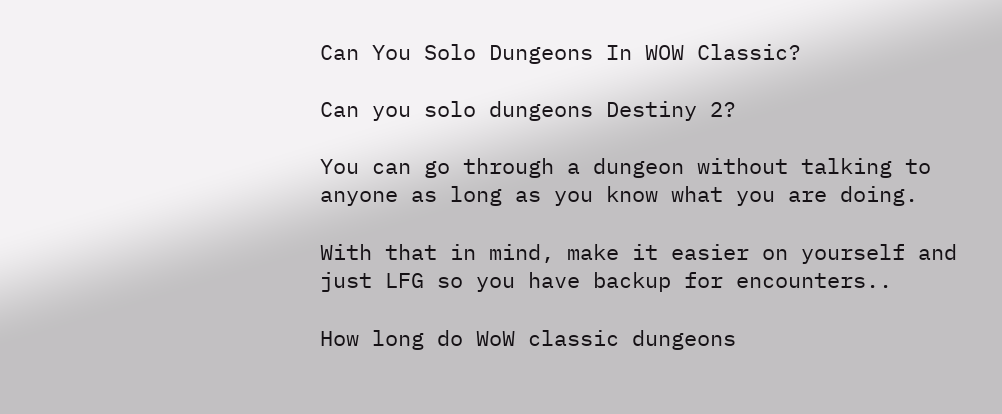Can You Solo Dungeons In WOW Classic?

Can you solo dungeons Destiny 2?

You can go through a dungeon without talking to anyone as long as you know what you are doing.

With that in mind, make it easier on yourself and just LFG so you have backup for encounters..

How long do WoW classic dungeons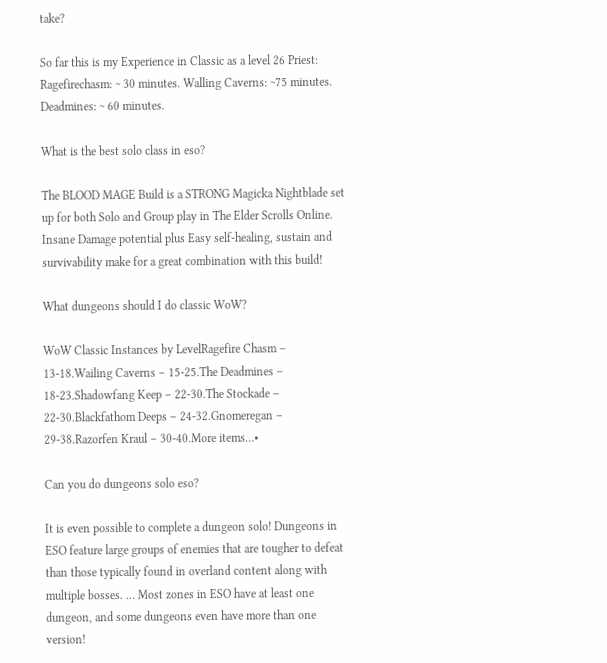take?

So far this is my Experience in Classic as a level 26 Priest: Ragefirechasm: ~ 30 minutes. Walling Caverns: ~75 minutes. Deadmines: ~ 60 minutes.

What is the best solo class in eso?

The BLOOD MAGE Build is a STRONG Magicka Nightblade set up for both Solo and Group play in The Elder Scrolls Online. Insane Damage potential plus Easy self-healing, sustain and survivability make for a great combination with this build!

What dungeons should I do classic WoW?

WoW Classic Instances by LevelRagefire Chasm – 13-18.Wailing Caverns – 15-25.The Deadmines – 18-23.Shadowfang Keep – 22-30.The Stockade – 22-30.Blackfathom Deeps – 24-32.Gnomeregan – 29-38.Razorfen Kraul – 30-40.More items…•

Can you do dungeons solo eso?

It is even possible to complete a dungeon solo! Dungeons in ESO feature large groups of enemies that are tougher to defeat than those typically found in overland content along with multiple bosses. … Most zones in ESO have at least one dungeon, and some dungeons even have more than one version!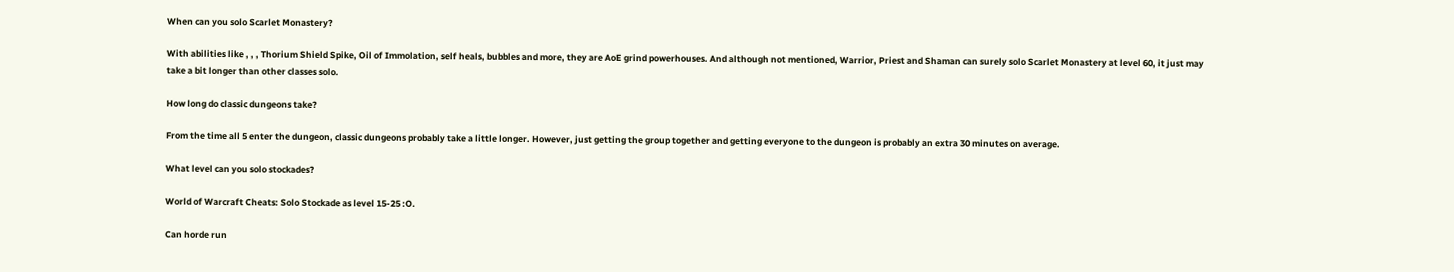When can you solo Scarlet Monastery?

With abilities like , , , Thorium Shield Spike, Oil of Immolation, self heals, bubbles and more, they are AoE grind powerhouses. And although not mentioned, Warrior, Priest and Shaman can surely solo Scarlet Monastery at level 60, it just may take a bit longer than other classes solo.

How long do classic dungeons take?

From the time all 5 enter the dungeon, classic dungeons probably take a little longer. However, just getting the group together and getting everyone to the dungeon is probably an extra 30 minutes on average.

What level can you solo stockades?

World of Warcraft Cheats: Solo Stockade as level 15-25 :O.

Can horde run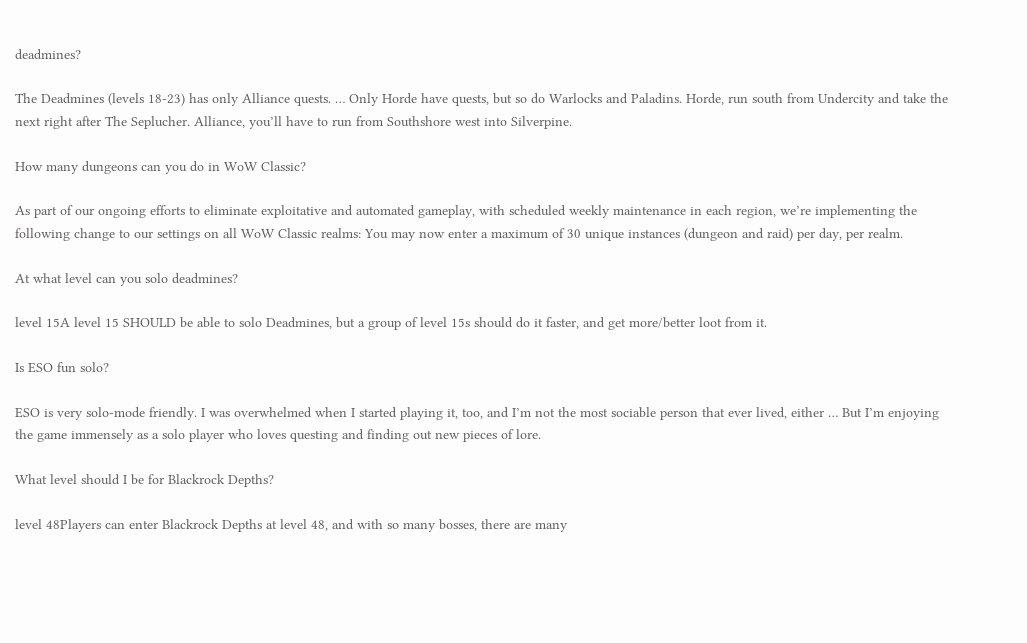deadmines?

The Deadmines (levels 18-23) has only Alliance quests. … Only Horde have quests, but so do Warlocks and Paladins. Horde, run south from Undercity and take the next right after The Seplucher. Alliance, you’ll have to run from Southshore west into Silverpine.

How many dungeons can you do in WoW Classic?

As part of our ongoing efforts to eliminate exploitative and automated gameplay, with scheduled weekly maintenance in each region, we’re implementing the following change to our settings on all WoW Classic realms: You may now enter a maximum of 30 unique instances (dungeon and raid) per day, per realm.

At what level can you solo deadmines?

level 15A level 15 SHOULD be able to solo Deadmines, but a group of level 15s should do it faster, and get more/better loot from it.

Is ESO fun solo?

ESO is very solo-mode friendly. I was overwhelmed when I started playing it, too, and I’m not the most sociable person that ever lived, either … But I’m enjoying the game immensely as a solo player who loves questing and finding out new pieces of lore.

What level should I be for Blackrock Depths?

level 48Players can enter Blackrock Depths at level 48, and with so many bosses, there are many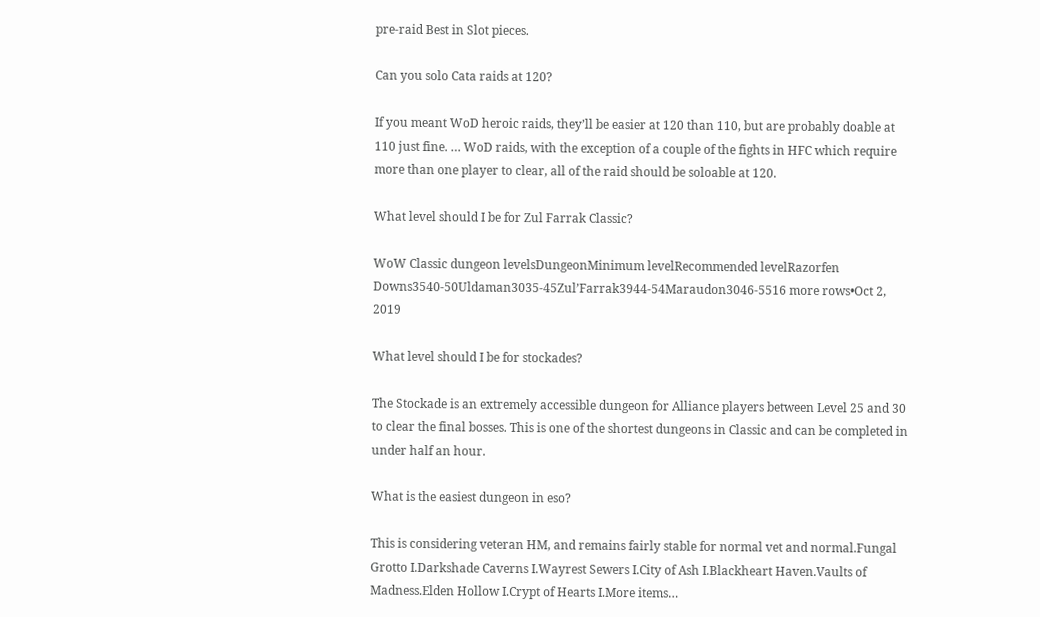pre-raid Best in Slot pieces.

Can you solo Cata raids at 120?

If you meant WoD heroic raids, they’ll be easier at 120 than 110, but are probably doable at 110 just fine. … WoD raids, with the exception of a couple of the fights in HFC which require more than one player to clear, all of the raid should be soloable at 120.

What level should I be for Zul Farrak Classic?

WoW Classic dungeon levelsDungeonMinimum levelRecommended levelRazorfen Downs3540-50Uldaman3035-45Zul’Farrak3944-54Maraudon3046-5516 more rows•Oct 2, 2019

What level should I be for stockades?

The Stockade is an extremely accessible dungeon for Alliance players between Level 25 and 30 to clear the final bosses. This is one of the shortest dungeons in Classic and can be completed in under half an hour.

What is the easiest dungeon in eso?

This is considering veteran HM, and remains fairly stable for normal vet and normal.Fungal Grotto I.Darkshade Caverns I.Wayrest Sewers I.City of Ash I.Blackheart Haven.Vaults of Madness.Elden Hollow I.Crypt of Hearts I.More items…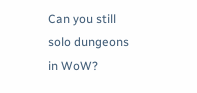Can you still solo dungeons in WoW?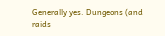Generally yes. Dungeons (and raids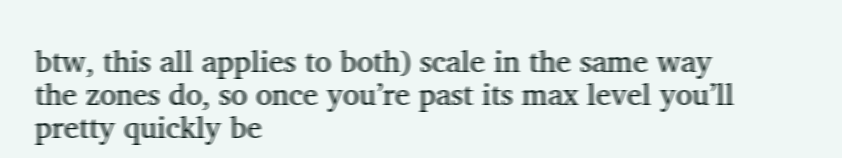btw, this all applies to both) scale in the same way the zones do, so once you’re past its max level you’ll pretty quickly be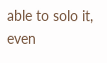able to solo it, even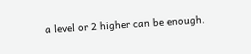a level or 2 higher can be enough.